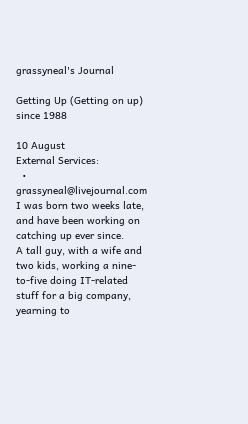grassyneal's Journal

Getting Up (Getting on up) since 1988

10 August
External Services:
  • grassyneal@livejournal.com
I was born two weeks late, and have been working on catching up ever since.
A tall guy, with a wife and two kids, working a nine-to-five doing IT-related stuff for a big company, yearning to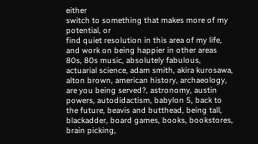either
switch to something that makes more of my potential, or
find quiet resolution in this area of my life, and work on being happier in other areas
80s, 80s music, absolutely fabulous, actuarial science, adam smith, akira kurosawa, alton brown, american history, archaeology, are you being served?, astronomy, austin powers, autodidactism, babylon 5, back to the future, beavis and butthead, being tall, blackadder, board games, books, bookstores, brain picking,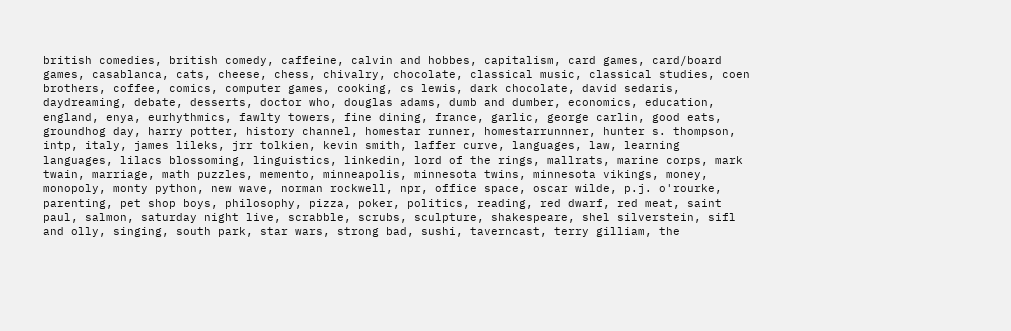british comedies, british comedy, caffeine, calvin and hobbes, capitalism, card games, card/board games, casablanca, cats, cheese, chess, chivalry, chocolate, classical music, classical studies, coen brothers, coffee, comics, computer games, cooking, cs lewis, dark chocolate, david sedaris, daydreaming, debate, desserts, doctor who, douglas adams, dumb and dumber, economics, education, england, enya, eurhythmics, fawlty towers, fine dining, france, garlic, george carlin, good eats, groundhog day, harry potter, history channel, homestar runner, homestarrunnner, hunter s. thompson, intp, italy, james lileks, jrr tolkien, kevin smith, laffer curve, languages, law, learning languages, lilacs blossoming, linguistics, linkedin, lord of the rings, mallrats, marine corps, mark twain, marriage, math puzzles, memento, minneapolis, minnesota twins, minnesota vikings, money, monopoly, monty python, new wave, norman rockwell, npr, office space, oscar wilde, p.j. o'rourke, parenting, pet shop boys, philosophy, pizza, poker, politics, reading, red dwarf, red meat, saint paul, salmon, saturday night live, scrabble, scrubs, sculpture, shakespeare, shel silverstein, sifl and olly, singing, south park, star wars, strong bad, sushi, taverncast, terry gilliam, the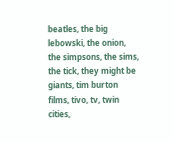beatles, the big lebowski, the onion, the simpsons, the sims, the tick, they might be giants, tim burton films, tivo, tv, twin cities,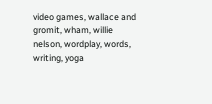video games, wallace and gromit, wham, willie nelson, wordplay, words, writing, yoga